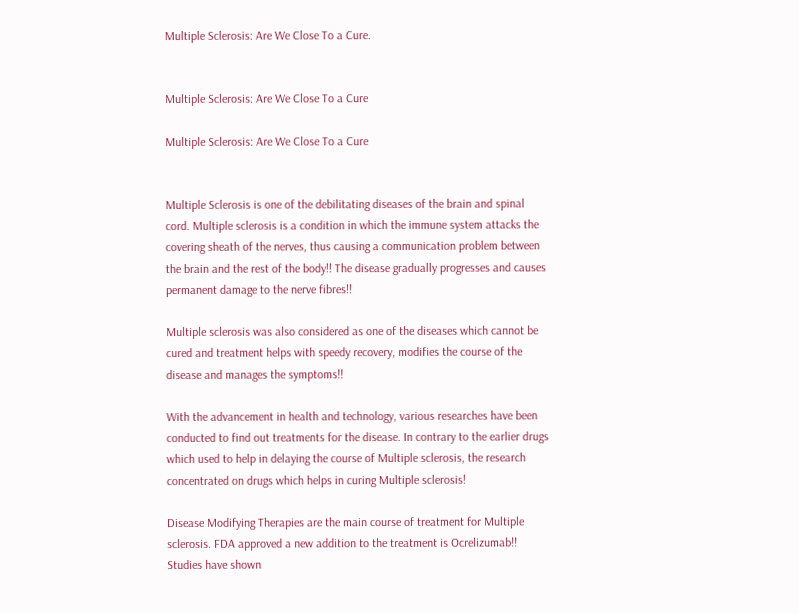Multiple Sclerosis: Are We Close To a Cure.


Multiple Sclerosis: Are We Close To a Cure

Multiple Sclerosis: Are We Close To a Cure


Multiple Sclerosis is one of the debilitating diseases of the brain and spinal cord. Multiple sclerosis is a condition in which the immune system attacks the covering sheath of the nerves, thus causing a communication problem between the brain and the rest of the body!! The disease gradually progresses and causes permanent damage to the nerve fibres!!

Multiple sclerosis was also considered as one of the diseases which cannot be cured and treatment helps with speedy recovery, modifies the course of the disease and manages the symptoms!!

With the advancement in health and technology, various researches have been conducted to find out treatments for the disease. In contrary to the earlier drugs which used to help in delaying the course of Multiple sclerosis, the research concentrated on drugs which helps in curing Multiple sclerosis!

Disease Modifying Therapies are the main course of treatment for Multiple sclerosis. FDA approved a new addition to the treatment is Ocrelizumab!! Studies have shown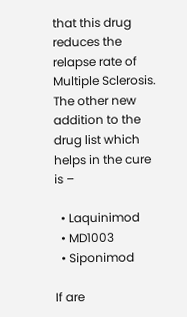that this drug reduces the relapse rate of Multiple Sclerosis. The other new addition to the drug list which helps in the cure is –

  • Laquinimod
  • MD1003
  • Siponimod

If are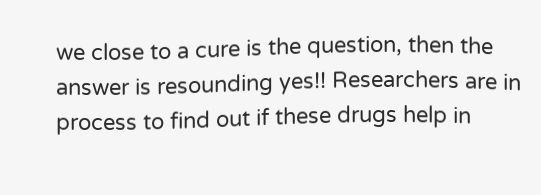we close to a cure is the question, then the answer is resounding yes!! Researchers are in process to find out if these drugs help in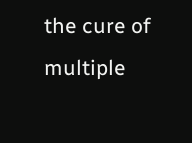the cure of multiple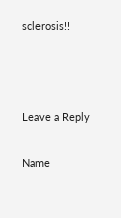sclerosis!!



Leave a Reply

Name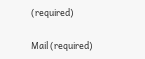(required)

Mail (required)